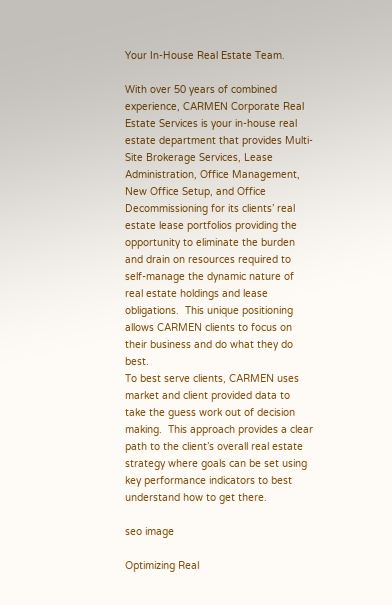Your In-House Real Estate Team.

With over 50 years of combined experience, CARMEN Corporate Real Estate Services is your in-house real estate department that provides Multi-Site Brokerage Services, Lease Administration, Office Management, New Office Setup, and Office Decommissioning for its clients’ real estate lease portfolios providing the opportunity to eliminate the burden and drain on resources required to self-manage the dynamic nature of real estate holdings and lease obligations.  This unique positioning allows CARMEN clients to focus on their business and do what they do best.
To best serve clients, CARMEN uses market and client provided data to take the guess work out of decision making.  This approach provides a clear path to the client’s overall real estate strategy where goals can be set using key performance indicators to best understand how to get there.

seo image

Optimizing Real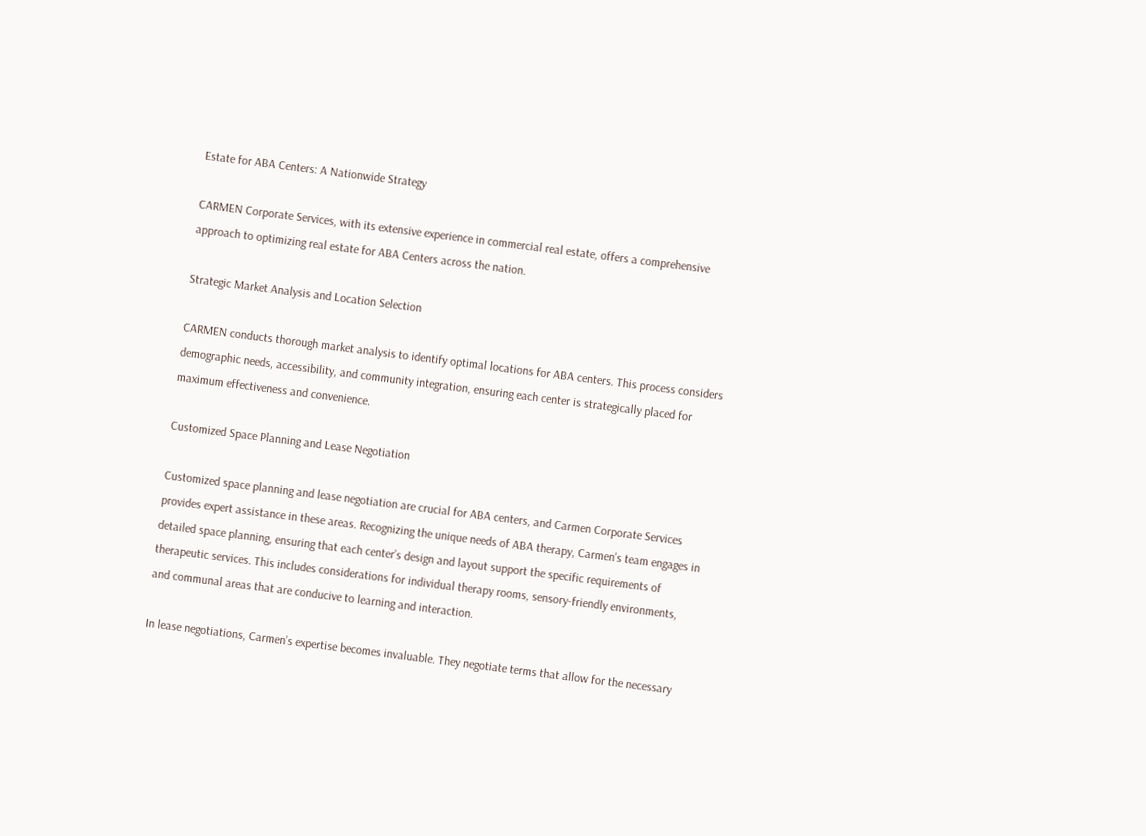Estate for ABA Centers: A Nationwide Strategy

CARMEN Corporate Services, with its extensive experience in commercial real estate, offers a comprehensive approach to optimizing real estate for ABA Centers across the nation.

Strategic Market Analysis and Location Selection

CARMEN conducts thorough market analysis to identify optimal locations for ABA centers. This process considers demographic needs, accessibility, and community integration, ensuring each center is strategically placed for maximum effectiveness and convenience.

Customized Space Planning and Lease Negotiation

Customized space planning and lease negotiation are crucial for ABA centers, and Carmen Corporate Services provides expert assistance in these areas. Recognizing the unique needs of ABA therapy, Carmen’s team engages in detailed space planning, ensuring that each center’s design and layout support the specific requirements of therapeutic services. This includes considerations for individual therapy rooms, sensory-friendly environments, and communal areas that are conducive to learning and interaction.

In lease negotiations, Carmen’s expertise becomes invaluable. They negotiate terms that allow for the necessary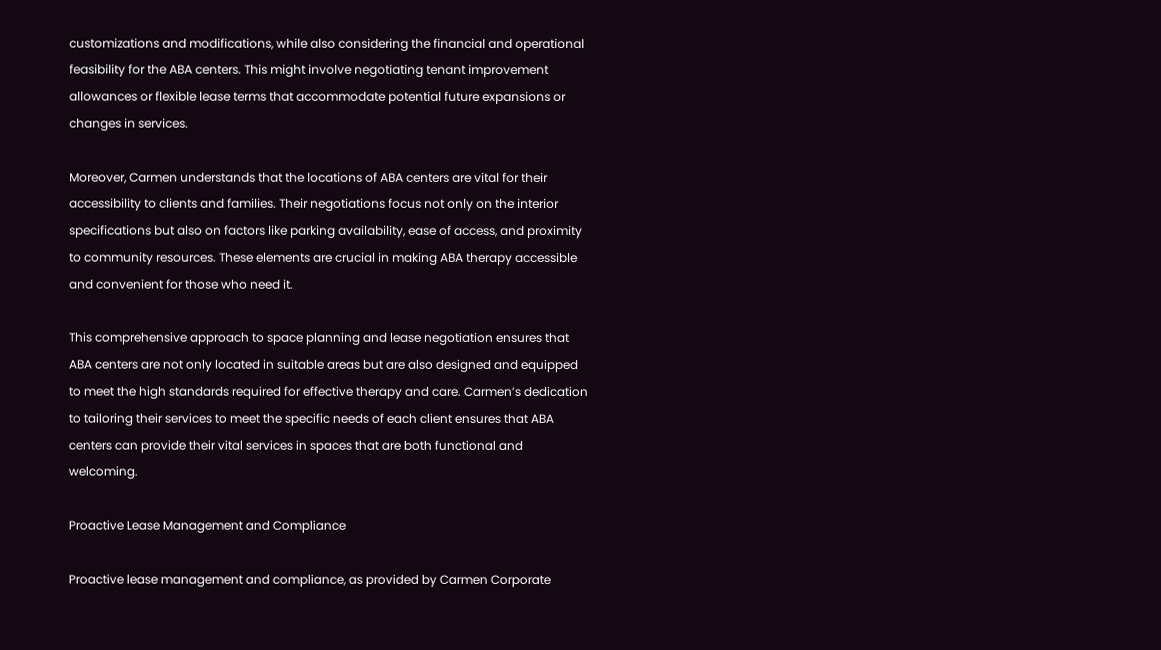customizations and modifications, while also considering the financial and operational feasibility for the ABA centers. This might involve negotiating tenant improvement allowances or flexible lease terms that accommodate potential future expansions or changes in services.

Moreover, Carmen understands that the locations of ABA centers are vital for their accessibility to clients and families. Their negotiations focus not only on the interior specifications but also on factors like parking availability, ease of access, and proximity to community resources. These elements are crucial in making ABA therapy accessible and convenient for those who need it.

This comprehensive approach to space planning and lease negotiation ensures that ABA centers are not only located in suitable areas but are also designed and equipped to meet the high standards required for effective therapy and care. Carmen’s dedication to tailoring their services to meet the specific needs of each client ensures that ABA centers can provide their vital services in spaces that are both functional and welcoming.

Proactive Lease Management and Compliance

Proactive lease management and compliance, as provided by Carmen Corporate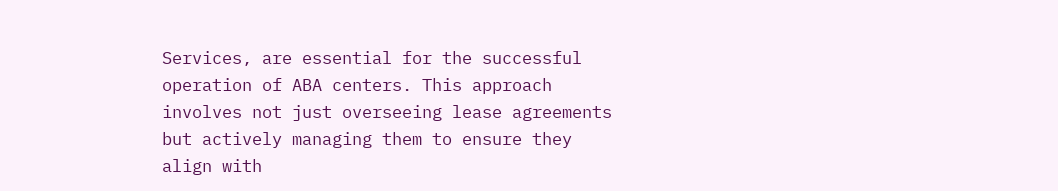Services, are essential for the successful operation of ABA centers. This approach involves not just overseeing lease agreements but actively managing them to ensure they align with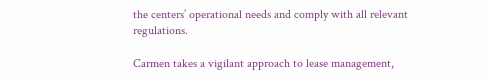the centers’ operational needs and comply with all relevant regulations.

Carmen takes a vigilant approach to lease management,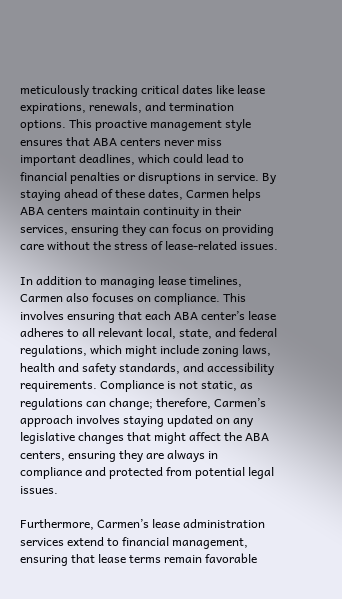meticulously tracking critical dates like lease expirations, renewals, and termination options. This proactive management style ensures that ABA centers never miss important deadlines, which could lead to financial penalties or disruptions in service. By staying ahead of these dates, Carmen helps ABA centers maintain continuity in their services, ensuring they can focus on providing care without the stress of lease-related issues.

In addition to managing lease timelines, Carmen also focuses on compliance. This involves ensuring that each ABA center’s lease adheres to all relevant local, state, and federal regulations, which might include zoning laws, health and safety standards, and accessibility requirements. Compliance is not static, as regulations can change; therefore, Carmen’s approach involves staying updated on any legislative changes that might affect the ABA centers, ensuring they are always in compliance and protected from potential legal issues.

Furthermore, Carmen’s lease administration services extend to financial management, ensuring that lease terms remain favorable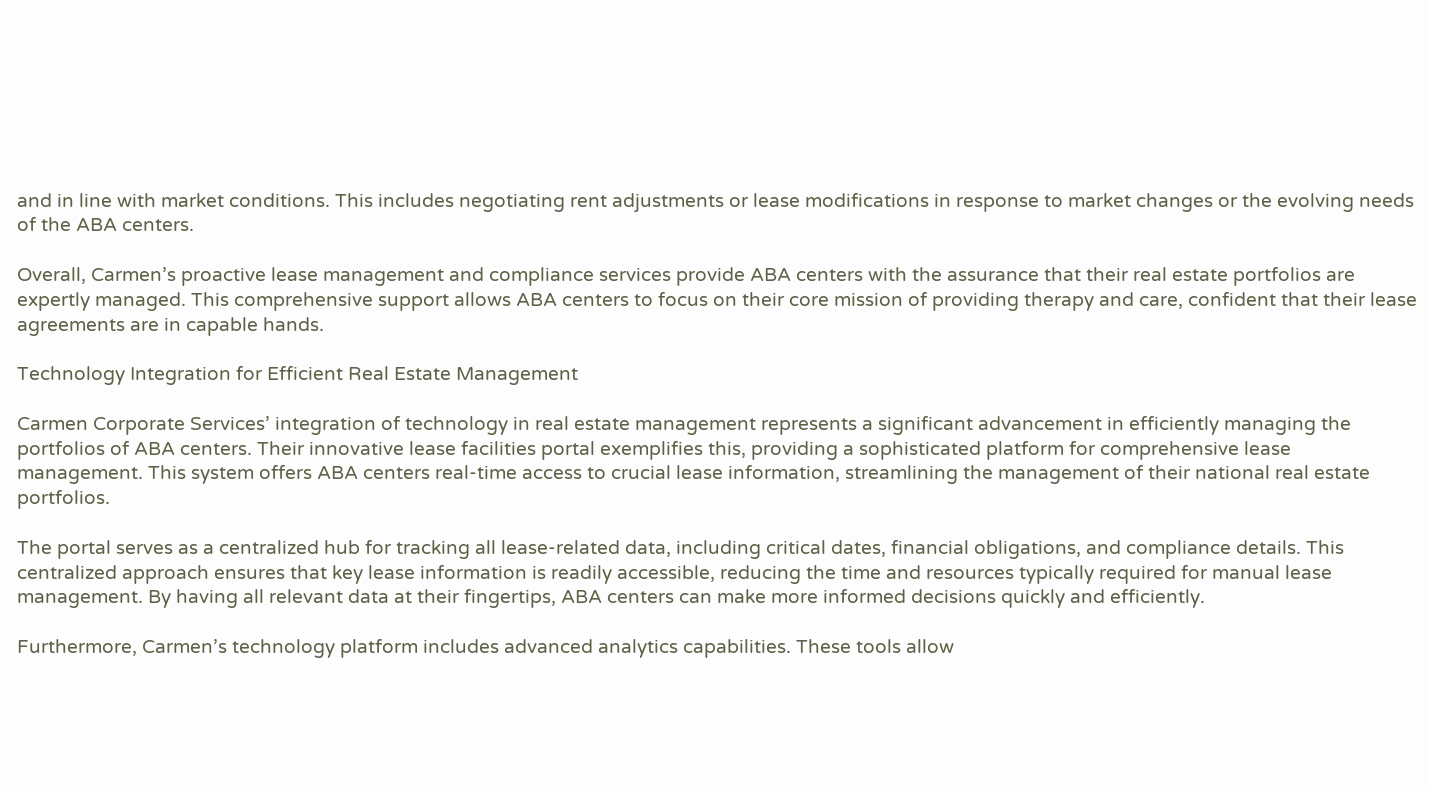and in line with market conditions. This includes negotiating rent adjustments or lease modifications in response to market changes or the evolving needs of the ABA centers.

Overall, Carmen’s proactive lease management and compliance services provide ABA centers with the assurance that their real estate portfolios are expertly managed. This comprehensive support allows ABA centers to focus on their core mission of providing therapy and care, confident that their lease agreements are in capable hands.

Technology Integration for Efficient Real Estate Management

Carmen Corporate Services’ integration of technology in real estate management represents a significant advancement in efficiently managing the portfolios of ABA centers. Their innovative lease facilities portal exemplifies this, providing a sophisticated platform for comprehensive lease management. This system offers ABA centers real-time access to crucial lease information, streamlining the management of their national real estate portfolios.

The portal serves as a centralized hub for tracking all lease-related data, including critical dates, financial obligations, and compliance details. This centralized approach ensures that key lease information is readily accessible, reducing the time and resources typically required for manual lease management. By having all relevant data at their fingertips, ABA centers can make more informed decisions quickly and efficiently.

Furthermore, Carmen’s technology platform includes advanced analytics capabilities. These tools allow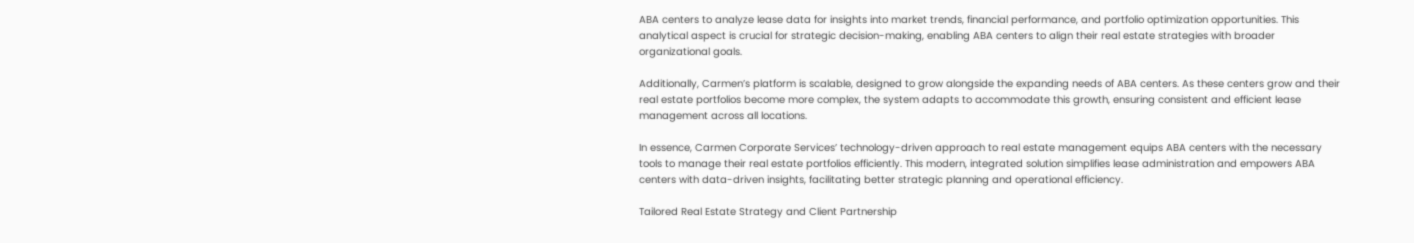ABA centers to analyze lease data for insights into market trends, financial performance, and portfolio optimization opportunities. This analytical aspect is crucial for strategic decision-making, enabling ABA centers to align their real estate strategies with broader organizational goals.

Additionally, Carmen’s platform is scalable, designed to grow alongside the expanding needs of ABA centers. As these centers grow and their real estate portfolios become more complex, the system adapts to accommodate this growth, ensuring consistent and efficient lease management across all locations.

In essence, Carmen Corporate Services’ technology-driven approach to real estate management equips ABA centers with the necessary tools to manage their real estate portfolios efficiently. This modern, integrated solution simplifies lease administration and empowers ABA centers with data-driven insights, facilitating better strategic planning and operational efficiency.

Tailored Real Estate Strategy and Client Partnership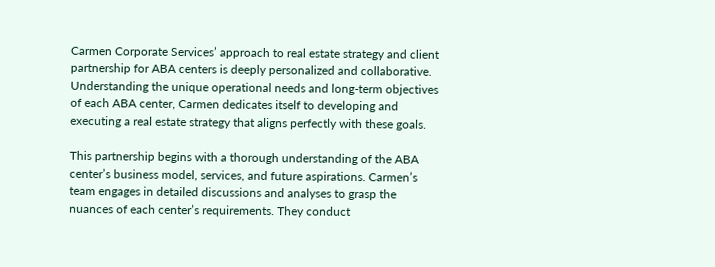Carmen Corporate Services’ approach to real estate strategy and client partnership for ABA centers is deeply personalized and collaborative. Understanding the unique operational needs and long-term objectives of each ABA center, Carmen dedicates itself to developing and executing a real estate strategy that aligns perfectly with these goals.

This partnership begins with a thorough understanding of the ABA center’s business model, services, and future aspirations. Carmen’s team engages in detailed discussions and analyses to grasp the nuances of each center’s requirements. They conduct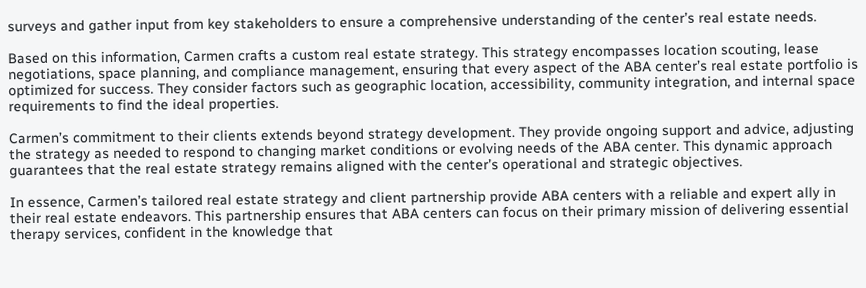surveys and gather input from key stakeholders to ensure a comprehensive understanding of the center’s real estate needs.

Based on this information, Carmen crafts a custom real estate strategy. This strategy encompasses location scouting, lease negotiations, space planning, and compliance management, ensuring that every aspect of the ABA center’s real estate portfolio is optimized for success. They consider factors such as geographic location, accessibility, community integration, and internal space requirements to find the ideal properties.

Carmen’s commitment to their clients extends beyond strategy development. They provide ongoing support and advice, adjusting the strategy as needed to respond to changing market conditions or evolving needs of the ABA center. This dynamic approach guarantees that the real estate strategy remains aligned with the center’s operational and strategic objectives.

In essence, Carmen’s tailored real estate strategy and client partnership provide ABA centers with a reliable and expert ally in their real estate endeavors. This partnership ensures that ABA centers can focus on their primary mission of delivering essential therapy services, confident in the knowledge that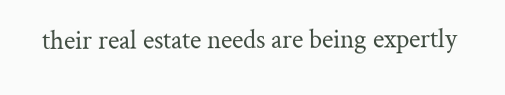their real estate needs are being expertly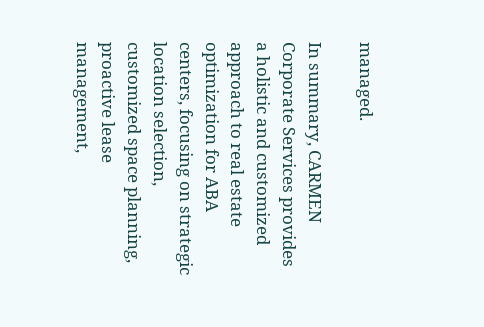managed.

In summary, CARMEN Corporate Services provides a holistic and customized approach to real estate optimization for ABA centers, focusing on strategic location selection, customized space planning, proactive lease management,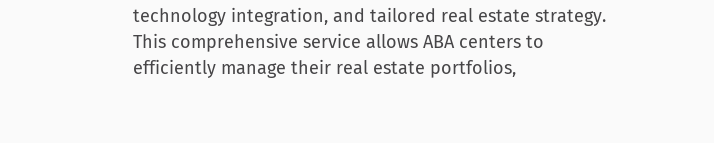technology integration, and tailored real estate strategy. This comprehensive service allows ABA centers to efficiently manage their real estate portfolios,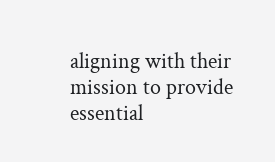aligning with their mission to provide essential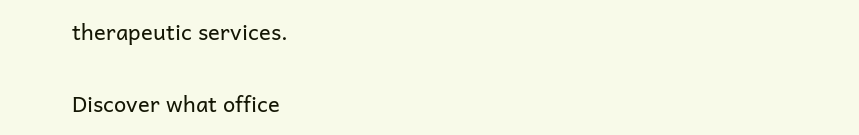therapeutic services.


Discover what office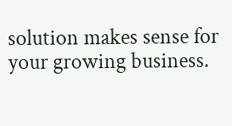solution makes sense for your growing business.